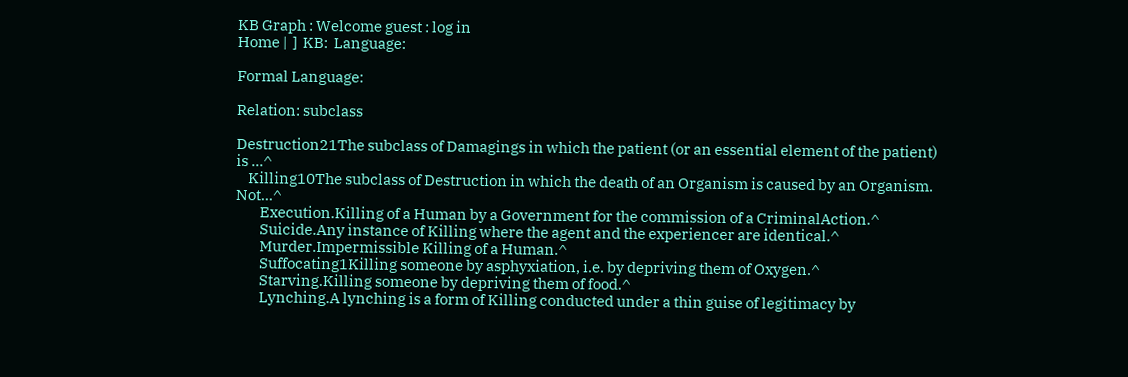KB Graph : Welcome guest : log in
Home |  ]  KB:  Language:

Formal Language:

Relation: subclass

Destruction21The subclass of Damagings in which the patient (or an essential element of the patient) is ...^
    Killing10The subclass of Destruction in which the death of an Organism is caused by an Organism. Not...^
        Execution.Killing of a Human by a Government for the commission of a CriminalAction.^
        Suicide.Any instance of Killing where the agent and the experiencer are identical.^
        Murder.Impermissible Killing of a Human.^
        Suffocating1Killing someone by asphyxiation, i.e. by depriving them of Oxygen.^
        Starving.Killing someone by depriving them of food.^
        Lynching.A lynching is a form of Killing conducted under a thin guise of legitimacy by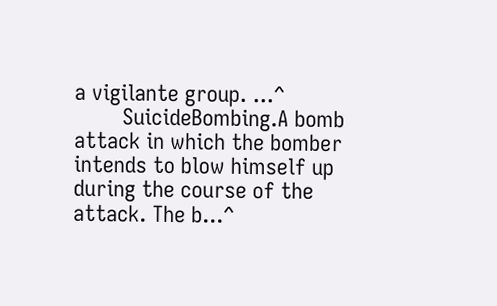a vigilante group. ...^
        SuicideBombing.A bomb attack in which the bomber intends to blow himself up during the course of the attack. The b...^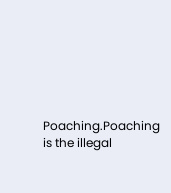Poaching.Poaching is the illegal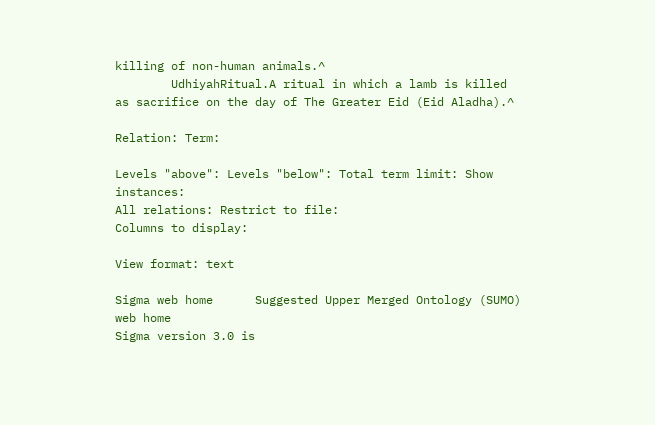killing of non-human animals.^
        UdhiyahRitual.A ritual in which a lamb is killed as sacrifice on the day of The Greater Eid (Eid Aladha).^

Relation: Term:

Levels "above": Levels "below": Total term limit: Show instances:
All relations: Restrict to file:
Columns to display:

View format: text

Sigma web home      Suggested Upper Merged Ontology (SUMO) web home
Sigma version 3.0 is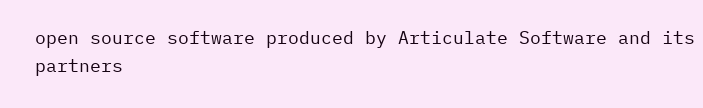open source software produced by Articulate Software and its partners